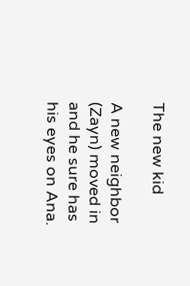The new kid

A new neighbor (Zayn) moved in and he sure has his eyes on Ana.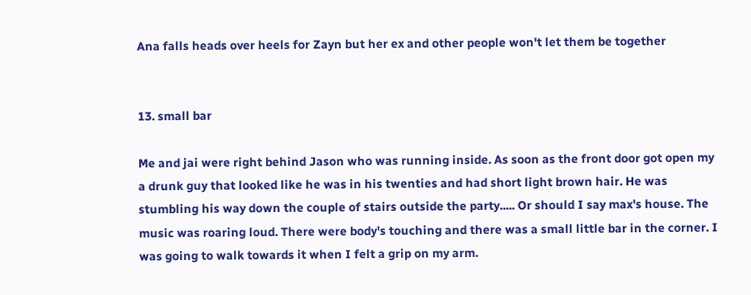Ana falls heads over heels for Zayn but her ex and other people won't let them be together


13. small bar

Me and jai were right behind Jason who was running inside. As soon as the front door got open my a drunk guy that looked like he was in his twenties and had short light brown hair. He was stumbling his way down the couple of stairs outside the party..... Or should I say max's house. The music was roaring loud. There were body's touching and there was a small little bar in the corner. I was going to walk towards it when I felt a grip on my arm.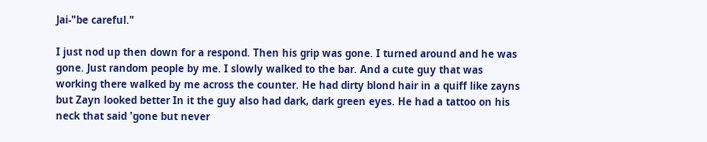Jai-"be careful."

I just nod up then down for a respond. Then his grip was gone. I turned around and he was gone. Just random people by me. I slowly walked to the bar. And a cute guy that was working there walked by me across the counter. He had dirty blond hair in a quiff like zayns but Zayn looked better In it the guy also had dark, dark green eyes. He had a tattoo on his neck that said 'gone but never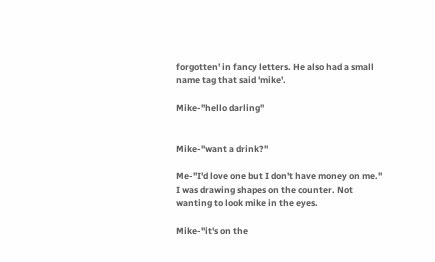forgotten' in fancy letters. He also had a small name tag that said 'mike'.

Mike-"hello darling"


Mike-"want a drink?"

Me-"I'd love one but I don't have money on me." I was drawing shapes on the counter. Not wanting to look mike in the eyes.

Mike-"it's on the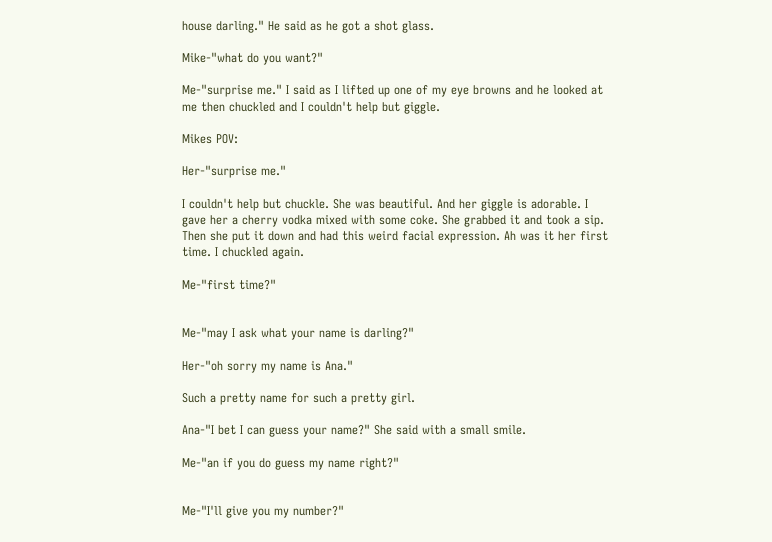house darling." He said as he got a shot glass.

Mike-"what do you want?"

Me-"surprise me." I said as I lifted up one of my eye browns and he looked at me then chuckled and I couldn't help but giggle.

Mikes POV:

Her-"surprise me."

I couldn't help but chuckle. She was beautiful. And her giggle is adorable. I gave her a cherry vodka mixed with some coke. She grabbed it and took a sip. Then she put it down and had this weird facial expression. Ah was it her first time. I chuckled again.

Me-"first time?"


Me-"may I ask what your name is darling?"

Her-"oh sorry my name is Ana."

Such a pretty name for such a pretty girl.

Ana-"I bet I can guess your name?" She said with a small smile.

Me-"an if you do guess my name right?"


Me-"I'll give you my number?"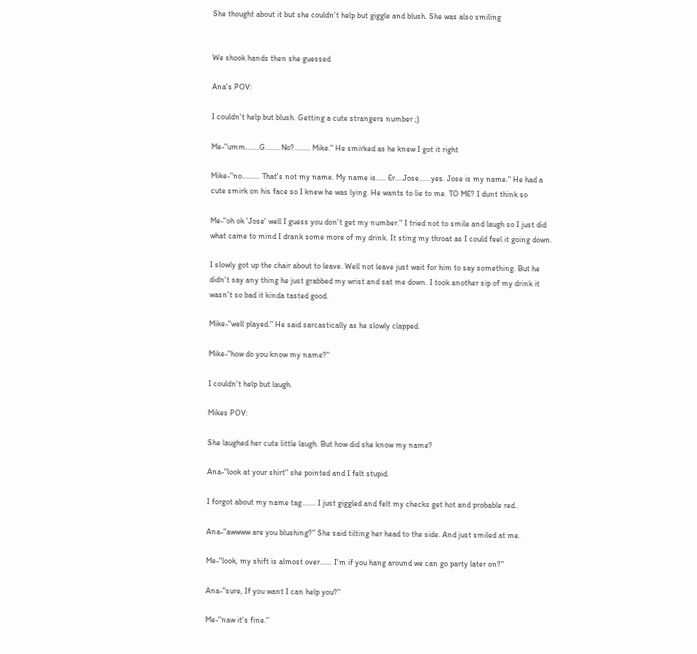She thought about it but she couldn't help but giggle and blush. She was also smiling


We shook hands then she guessed

Ana's POV:

I couldn't help but blush. Getting a cute strangers number ;)

Me-"umm.......G....... No?........ Mike." He smirked as he knew I got it right

Mike-"no......... That's not my name. My name is..... Er....Jose......yes. Jose is my name." He had a cute smirk on his face so I knew he was lying. He wants to lie to me. TO ME? I dunt think so

Me-"oh ok 'Jose' well I guess you don't get my number." I tried not to smile and laugh so I just did what came to mind I drank some more of my drink. It sting my throat as I could feel it going down.

I slowly got up the chair about to leave. Well not leave just wait for him to say something. But he didn't say any thing he just grabbed my wrist and sat me down. I took another sip of my drink it wasn't so bad it kinda tasted good.

Mike-"well played." He said sarcastically as he slowly clapped.

Mike-"how do you know my name?"

I couldn't help but laugh.

Mikes POV:

She laughed her cute little laugh. But how did she know my name?

Ana-"look at your shirt" she pointed and I felt stupid.

I forgot about my name tag....... I just giggled and felt my checks get hot and probable red..

Ana-"awwww are you blushing?" She said tilting her head to the side. And just smiled at me.

Me-"look, my shift is almost over...... I'm if you hang around we can go party later on?"

Ana-"sure, If you want I can help you?"

Me-"naw it's fine."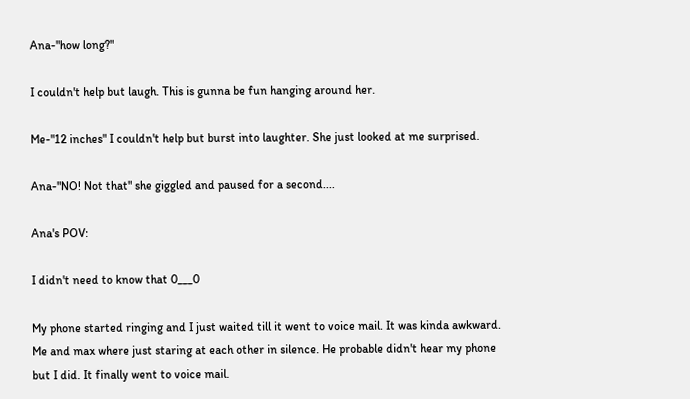Ana-"how long?"

I couldn't help but laugh. This is gunna be fun hanging around her.

Me-"12 inches" I couldn't help but burst into laughter. She just looked at me surprised.

Ana-"NO! Not that" she giggled and paused for a second....

Ana's POV:

I didn't need to know that 0___0

My phone started ringing and I just waited till it went to voice mail. It was kinda awkward. Me and max where just staring at each other in silence. He probable didn't hear my phone but I did. It finally went to voice mail.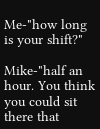Me-"how long is your shift?"

Mike-"half an hour. You think you could sit there that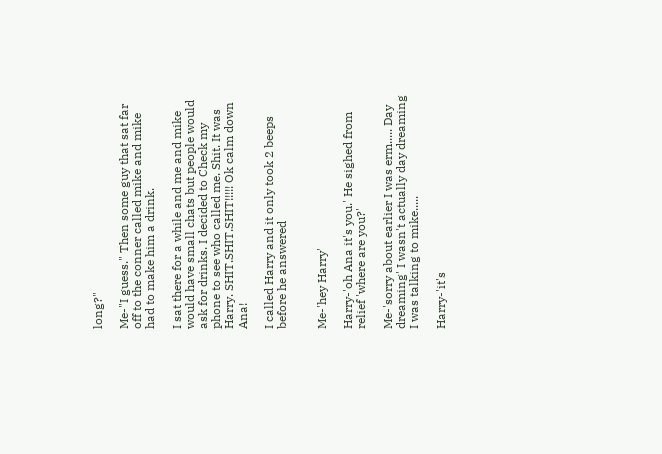long?"

Me-"I guess." Then some guy that sat far off to the conner called mike and mike had to make him a drink.

I sat there for a while and me and mike would have small chats but people would ask for drinks. I decided to Check my phone to see who called me. Shit. It was Harry. SHIT.SHIT.SHIT!!!!! Ok calm down Ana!

I called Harry and it only took 2 beeps before he answered


Me-'hey Harry'

Harry-'oh Ana it's you.' He sighed from relief 'where are you?'

Me-'sorry about earlier I was erm..... Day dreaming' I wasn't actually day dreaming I was talking to mike.....

Harry-'it's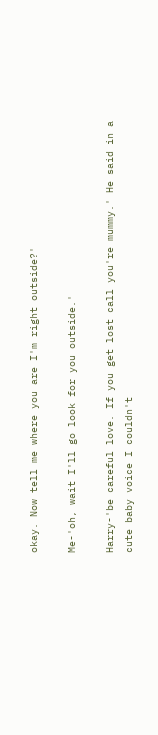okay. Now tell me where you are I'm right outside?'

Me-'oh, wait I'll go look for you outside.'

Harry-'be careful love. If you get lost call you're mummy.' He said in a cute baby voice I couldn't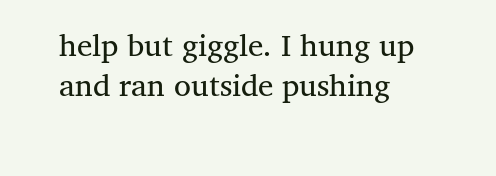help but giggle. I hung up and ran outside pushing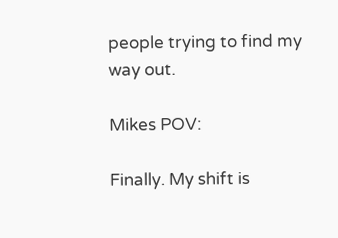people trying to find my way out.

Mikes POV:

Finally. My shift is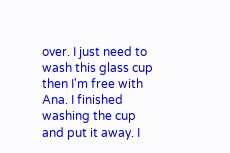over. I just need to wash this glass cup then I'm free with Ana. I finished washing the cup and put it away. I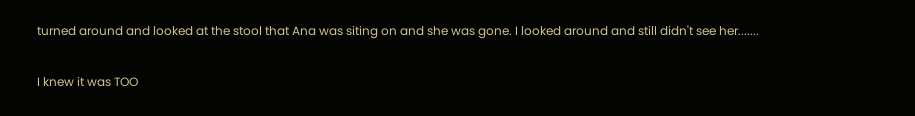turned around and looked at the stool that Ana was siting on and she was gone. I looked around and still didn't see her.......

I knew it was TOO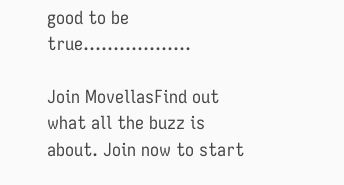good to be true..................

Join MovellasFind out what all the buzz is about. Join now to start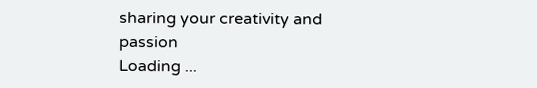sharing your creativity and passion
Loading ...